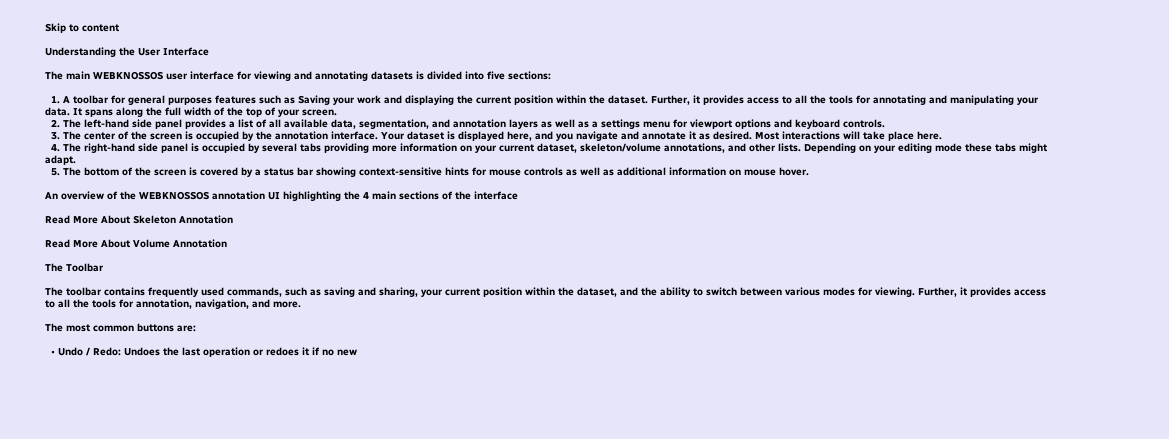Skip to content

Understanding the User Interface

The main WEBKNOSSOS user interface for viewing and annotating datasets is divided into five sections:

  1. A toolbar for general purposes features such as Saving your work and displaying the current position within the dataset. Further, it provides access to all the tools for annotating and manipulating your data. It spans along the full width of the top of your screen.
  2. The left-hand side panel provides a list of all available data, segmentation, and annotation layers as well as a settings menu for viewport options and keyboard controls.
  3. The center of the screen is occupied by the annotation interface. Your dataset is displayed here, and you navigate and annotate it as desired. Most interactions will take place here.
  4. The right-hand side panel is occupied by several tabs providing more information on your current dataset, skeleton/volume annotations, and other lists. Depending on your editing mode these tabs might adapt.
  5. The bottom of the screen is covered by a status bar showing context-sensitive hints for mouse controls as well as additional information on mouse hover.

An overview of the WEBKNOSSOS annotation UI highlighting the 4 main sections of the interface

Read More About Skeleton Annotation

Read More About Volume Annotation

The Toolbar

The toolbar contains frequently used commands, such as saving and sharing, your current position within the dataset, and the ability to switch between various modes for viewing. Further, it provides access to all the tools for annotation, navigation, and more.

The most common buttons are:

  • Undo / Redo: Undoes the last operation or redoes it if no new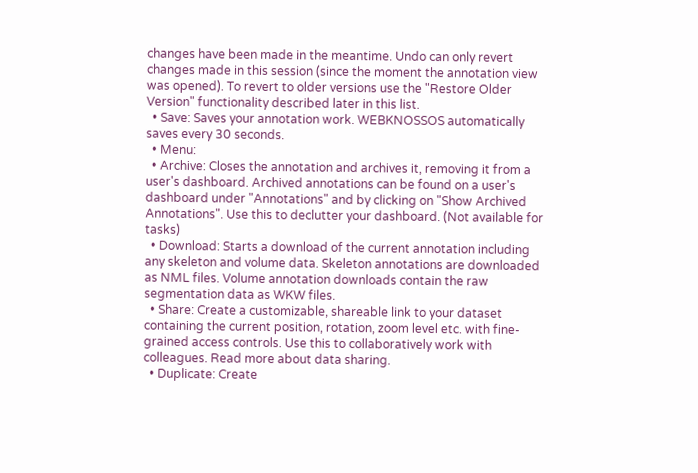changes have been made in the meantime. Undo can only revert changes made in this session (since the moment the annotation view was opened). To revert to older versions use the "Restore Older Version" functionality described later in this list.
  • Save: Saves your annotation work. WEBKNOSSOS automatically saves every 30 seconds.
  • Menu:
  • Archive: Closes the annotation and archives it, removing it from a user's dashboard. Archived annotations can be found on a user's dashboard under "Annotations" and by clicking on "Show Archived Annotations". Use this to declutter your dashboard. (Not available for tasks)
  • Download: Starts a download of the current annotation including any skeleton and volume data. Skeleton annotations are downloaded as NML files. Volume annotation downloads contain the raw segmentation data as WKW files.
  • Share: Create a customizable, shareable link to your dataset containing the current position, rotation, zoom level etc. with fine-grained access controls. Use this to collaboratively work with colleagues. Read more about data sharing.
  • Duplicate: Create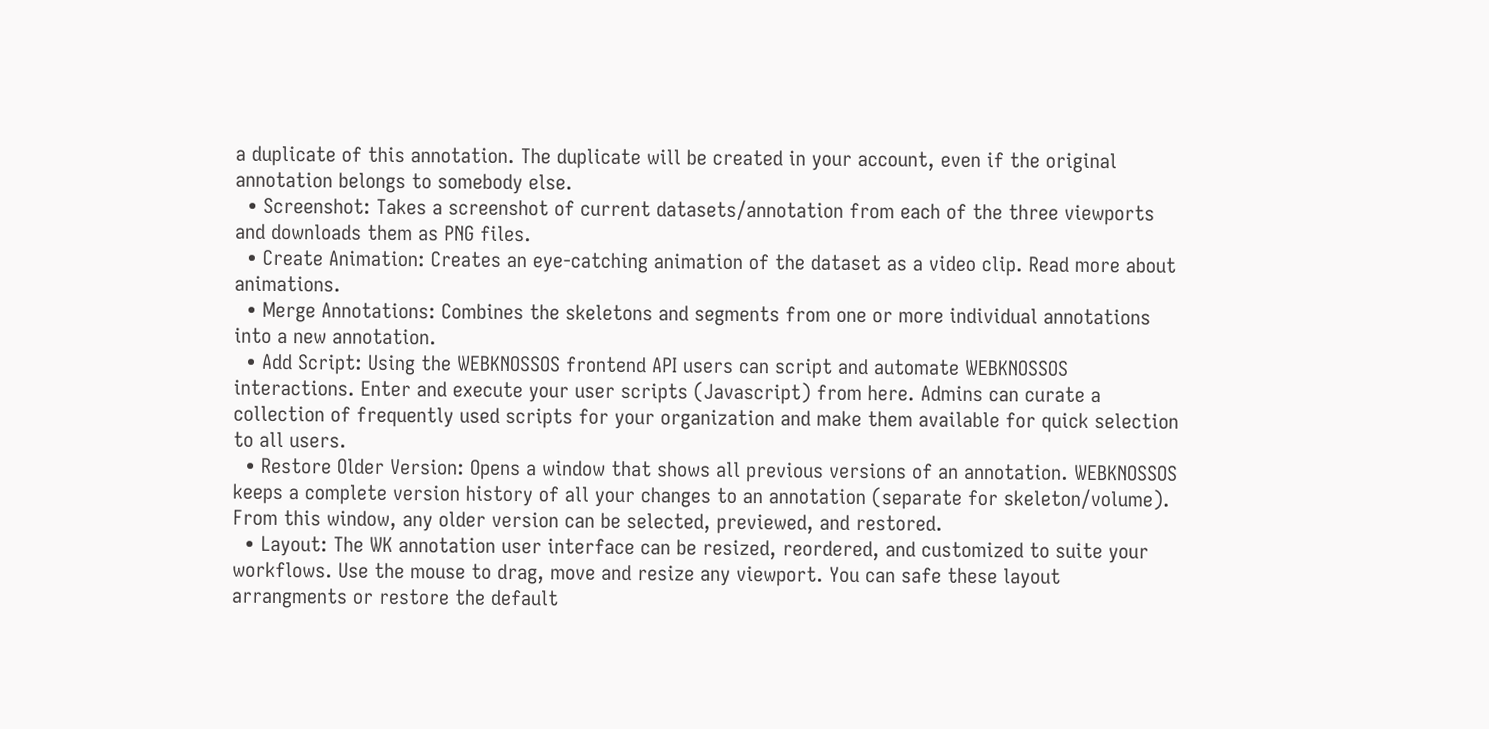a duplicate of this annotation. The duplicate will be created in your account, even if the original annotation belongs to somebody else.
  • Screenshot: Takes a screenshot of current datasets/annotation from each of the three viewports and downloads them as PNG files.
  • Create Animation: Creates an eye-catching animation of the dataset as a video clip. Read more about animations.
  • Merge Annotations: Combines the skeletons and segments from one or more individual annotations into a new annotation.
  • Add Script: Using the WEBKNOSSOS frontend API users can script and automate WEBKNOSSOS interactions. Enter and execute your user scripts (Javascript) from here. Admins can curate a collection of frequently used scripts for your organization and make them available for quick selection to all users.
  • Restore Older Version: Opens a window that shows all previous versions of an annotation. WEBKNOSSOS keeps a complete version history of all your changes to an annotation (separate for skeleton/volume). From this window, any older version can be selected, previewed, and restored.
  • Layout: The WK annotation user interface can be resized, reordered, and customized to suite your workflows. Use the mouse to drag, move and resize any viewport. You can safe these layout arrangments or restore the default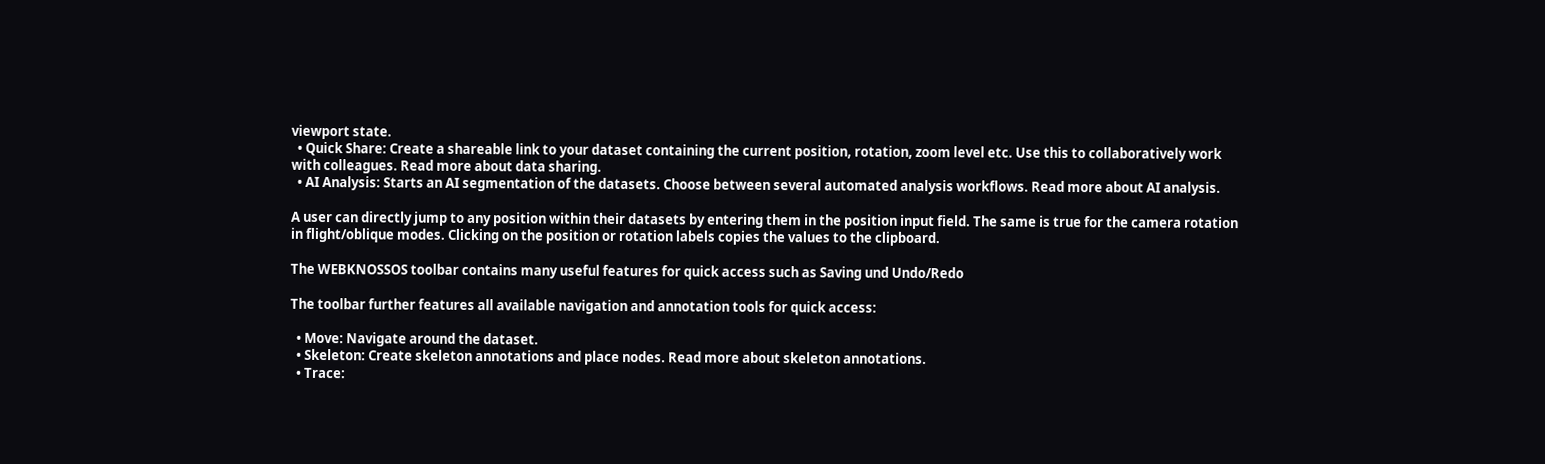viewport state.
  • Quick Share: Create a shareable link to your dataset containing the current position, rotation, zoom level etc. Use this to collaboratively work with colleagues. Read more about data sharing.
  • AI Analysis: Starts an AI segmentation of the datasets. Choose between several automated analysis workflows. Read more about AI analysis.

A user can directly jump to any position within their datasets by entering them in the position input field. The same is true for the camera rotation in flight/oblique modes. Clicking on the position or rotation labels copies the values to the clipboard.

The WEBKNOSSOS toolbar contains many useful features for quick access such as Saving und Undo/Redo

The toolbar further features all available navigation and annotation tools for quick access:

  • Move: Navigate around the dataset.
  • Skeleton: Create skeleton annotations and place nodes. Read more about skeleton annotations.
  • Trace: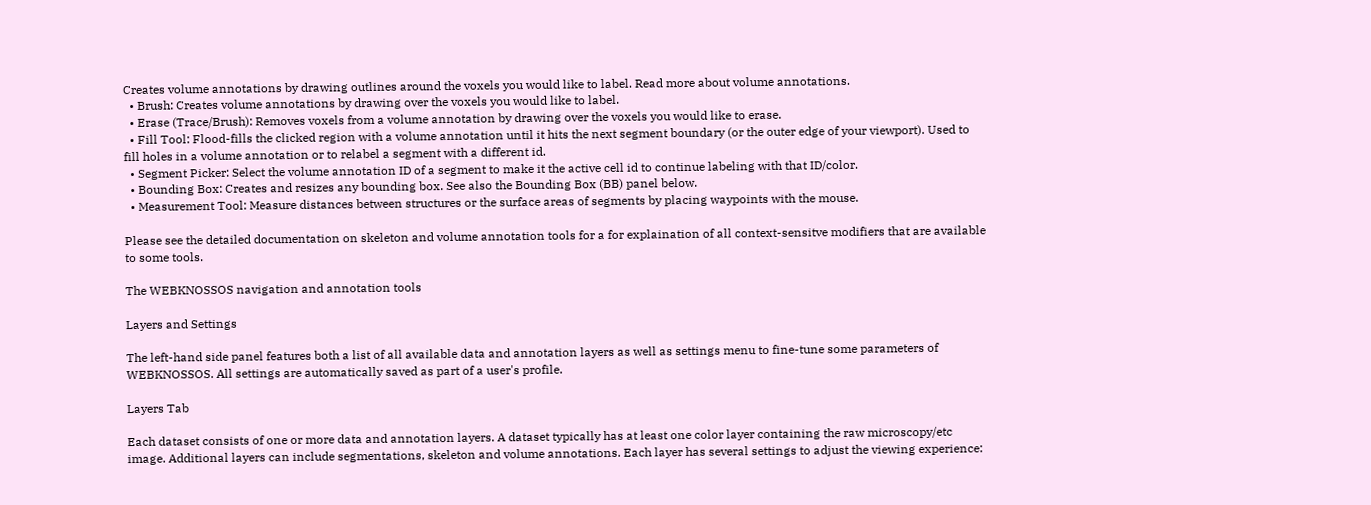Creates volume annotations by drawing outlines around the voxels you would like to label. Read more about volume annotations.
  • Brush: Creates volume annotations by drawing over the voxels you would like to label.
  • Erase (Trace/Brush): Removes voxels from a volume annotation by drawing over the voxels you would like to erase.
  • Fill Tool: Flood-fills the clicked region with a volume annotation until it hits the next segment boundary (or the outer edge of your viewport). Used to fill holes in a volume annotation or to relabel a segment with a different id.
  • Segment Picker: Select the volume annotation ID of a segment to make it the active cell id to continue labeling with that ID/color.
  • Bounding Box: Creates and resizes any bounding box. See also the Bounding Box (BB) panel below.
  • Measurement Tool: Measure distances between structures or the surface areas of segments by placing waypoints with the mouse.

Please see the detailed documentation on skeleton and volume annotation tools for a for explaination of all context-sensitve modifiers that are available to some tools.

The WEBKNOSSOS navigation and annotation tools

Layers and Settings

The left-hand side panel features both a list of all available data and annotation layers as well as settings menu to fine-tune some parameters of WEBKNOSSOS. All settings are automatically saved as part of a user's profile.

Layers Tab

Each dataset consists of one or more data and annotation layers. A dataset typically has at least one color layer containing the raw microscopy/etc image. Additional layers can include segmentations, skeleton and volume annotations. Each layer has several settings to adjust the viewing experience: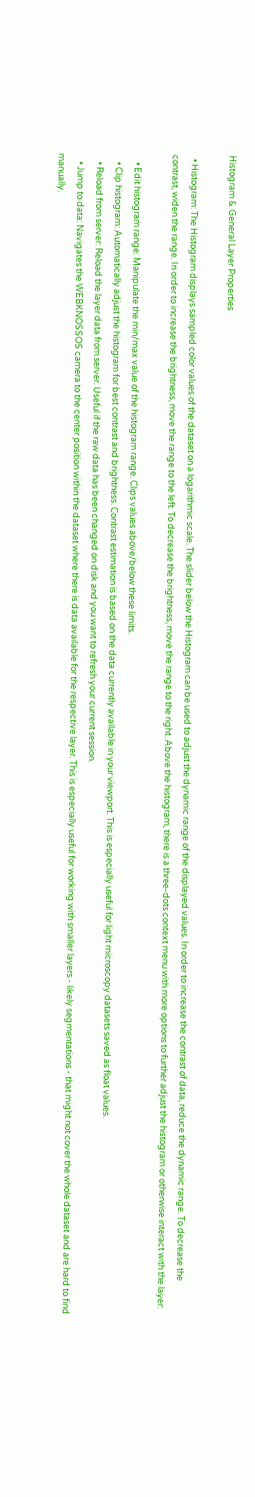Histogram & General Layer Properties

  • Histogram: The Histogram displays sampled color values of the dataset on a logarithmic scale. The slider below the Histogram can be used to adjust the dynamic range of the displayed values. In order to increase the contrast of data, reduce the dynamic range. To decrease the contrast, widen the range. In order to increase the brightness, move the range to the left. To decrease the brightness, move the range to the right. Above the histogram, there is a three-dots context menu with more options to further adjust the histogram or otherwise interact with the layer:

    • Edit histogram range: Manipulate the min/max value of the histogram range. Clips values above/below these limits.
    • Clip histogram: Automatically adjust the histogram for best contrast and brightness. Contrast estimation is based on the data currently available in your viewport. This is especially useful for light microscopy datasets saved as float values.
    • Reload from server: Reload the layer data from server. Useful if the raw data has been changed on disk and you want to refresh your current session.
    • Jump to data: Navigates the WEBKNOSSOS camera to the center position within the dataset where there is data available for the respective layer. This is especially useful for working with smaller layers - likely segmentations - that might not cover the whole dataset and are hard to find manually.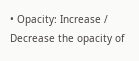• Opacity: Increase / Decrease the opacity of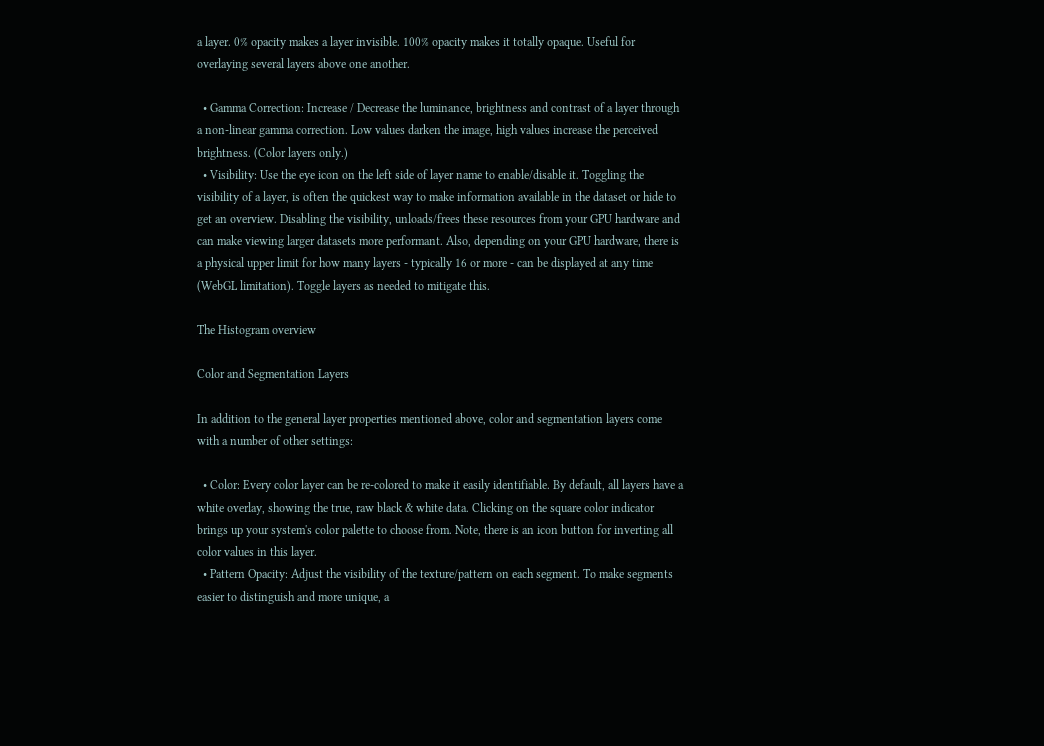a layer. 0% opacity makes a layer invisible. 100% opacity makes it totally opaque. Useful for overlaying several layers above one another.

  • Gamma Correction: Increase / Decrease the luminance, brightness and contrast of a layer through a non-linear gamma correction. Low values darken the image, high values increase the perceived brightness. (Color layers only.)
  • Visibility: Use the eye icon on the left side of layer name to enable/disable it. Toggling the visibility of a layer, is often the quickest way to make information available in the dataset or hide to get an overview. Disabling the visibility, unloads/frees these resources from your GPU hardware and can make viewing larger datasets more performant. Also, depending on your GPU hardware, there is a physical upper limit for how many layers - typically 16 or more - can be displayed at any time (WebGL limitation). Toggle layers as needed to mitigate this.

The Histogram overview

Color and Segmentation Layers

In addition to the general layer properties mentioned above, color and segmentation layers come with a number of other settings:

  • Color: Every color layer can be re-colored to make it easily identifiable. By default, all layers have a white overlay, showing the true, raw black & white data. Clicking on the square color indicator brings up your system's color palette to choose from. Note, there is an icon button for inverting all color values in this layer.
  • Pattern Opacity: Adjust the visibility of the texture/pattern on each segment. To make segments easier to distinguish and more unique, a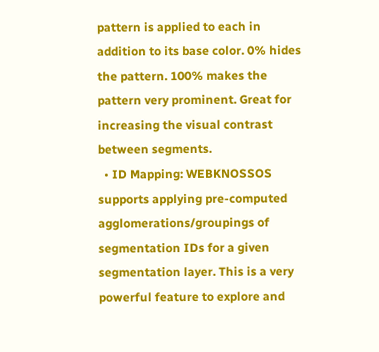pattern is applied to each in addition to its base color. 0% hides the pattern. 100% makes the pattern very prominent. Great for increasing the visual contrast between segments.
  • ID Mapping: WEBKNOSSOS supports applying pre-computed agglomerations/groupings of segmentation IDs for a given segmentation layer. This is a very powerful feature to explore and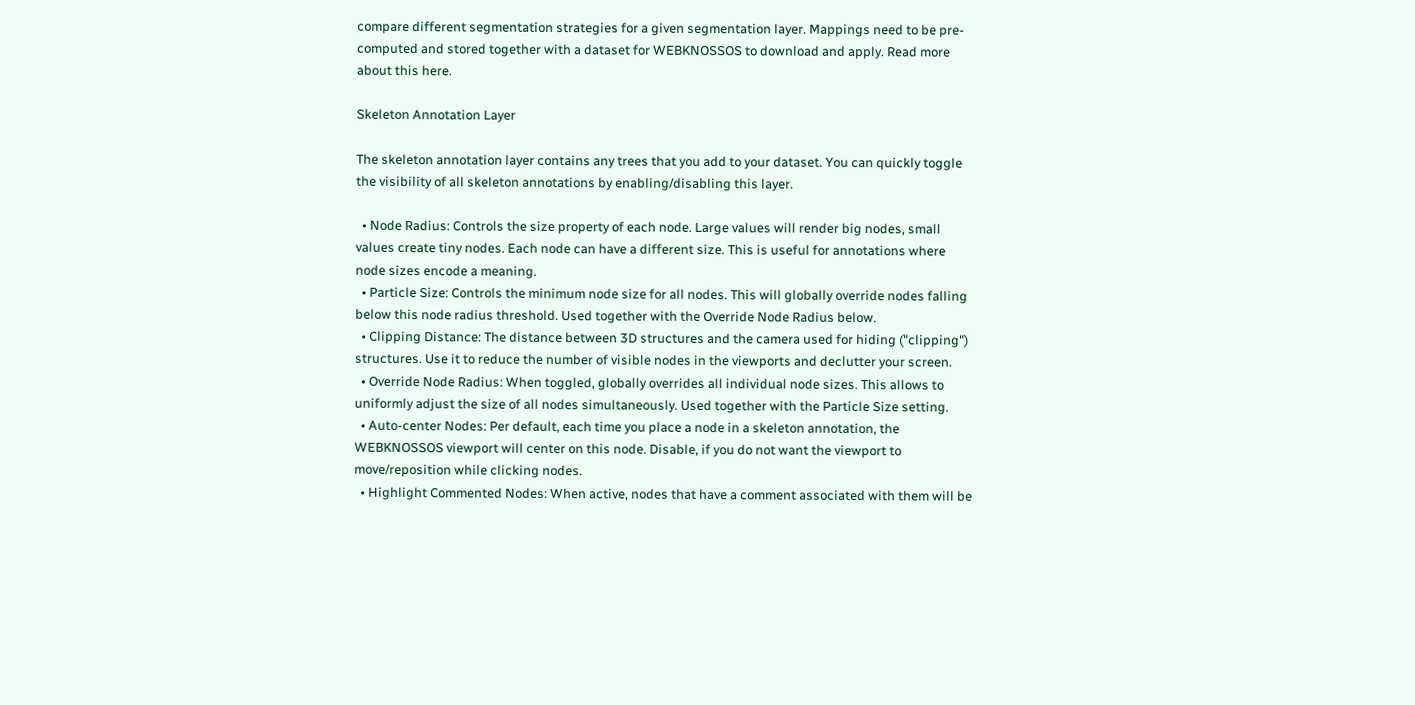compare different segmentation strategies for a given segmentation layer. Mappings need to be pre-computed and stored together with a dataset for WEBKNOSSOS to download and apply. Read more about this here.

Skeleton Annotation Layer

The skeleton annotation layer contains any trees that you add to your dataset. You can quickly toggle the visibility of all skeleton annotations by enabling/disabling this layer.

  • Node Radius: Controls the size property of each node. Large values will render big nodes, small values create tiny nodes. Each node can have a different size. This is useful for annotations where node sizes encode a meaning.
  • Particle Size: Controls the minimum node size for all nodes. This will globally override nodes falling below this node radius threshold. Used together with the Override Node Radius below.
  • Clipping Distance: The distance between 3D structures and the camera used for hiding ("clipping") structures. Use it to reduce the number of visible nodes in the viewports and declutter your screen.
  • Override Node Radius: When toggled, globally overrides all individual node sizes. This allows to uniformly adjust the size of all nodes simultaneously. Used together with the Particle Size setting.
  • Auto-center Nodes: Per default, each time you place a node in a skeleton annotation, the WEBKNOSSOS viewport will center on this node. Disable, if you do not want the viewport to move/reposition while clicking nodes.
  • Highlight Commented Nodes: When active, nodes that have a comment associated with them will be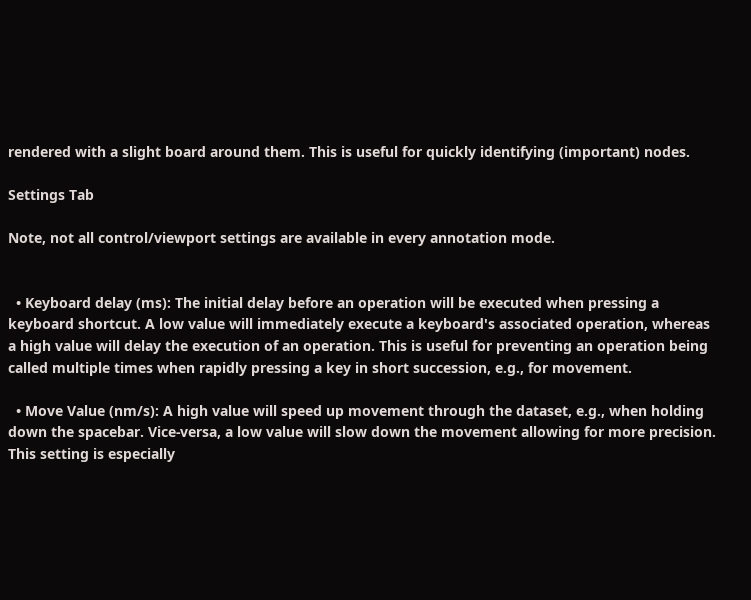rendered with a slight board around them. This is useful for quickly identifying (important) nodes.

Settings Tab

Note, not all control/viewport settings are available in every annotation mode.


  • Keyboard delay (ms): The initial delay before an operation will be executed when pressing a keyboard shortcut. A low value will immediately execute a keyboard's associated operation, whereas a high value will delay the execution of an operation. This is useful for preventing an operation being called multiple times when rapidly pressing a key in short succession, e.g., for movement.

  • Move Value (nm/s): A high value will speed up movement through the dataset, e.g., when holding down the spacebar. Vice-versa, a low value will slow down the movement allowing for more precision. This setting is especially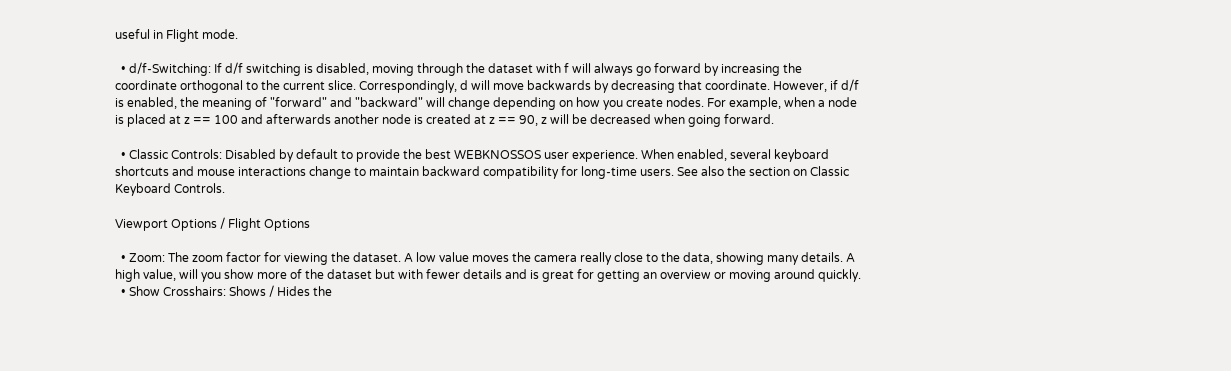useful in Flight mode.

  • d/f-Switching: If d/f switching is disabled, moving through the dataset with f will always go forward by increasing the coordinate orthogonal to the current slice. Correspondingly, d will move backwards by decreasing that coordinate. However, if d/f is enabled, the meaning of "forward" and "backward" will change depending on how you create nodes. For example, when a node is placed at z == 100 and afterwards another node is created at z == 90, z will be decreased when going forward.

  • Classic Controls: Disabled by default to provide the best WEBKNOSSOS user experience. When enabled, several keyboard shortcuts and mouse interactions change to maintain backward compatibility for long-time users. See also the section on Classic Keyboard Controls.

Viewport Options / Flight Options

  • Zoom: The zoom factor for viewing the dataset. A low value moves the camera really close to the data, showing many details. A high value, will you show more of the dataset but with fewer details and is great for getting an overview or moving around quickly.
  • Show Crosshairs: Shows / Hides the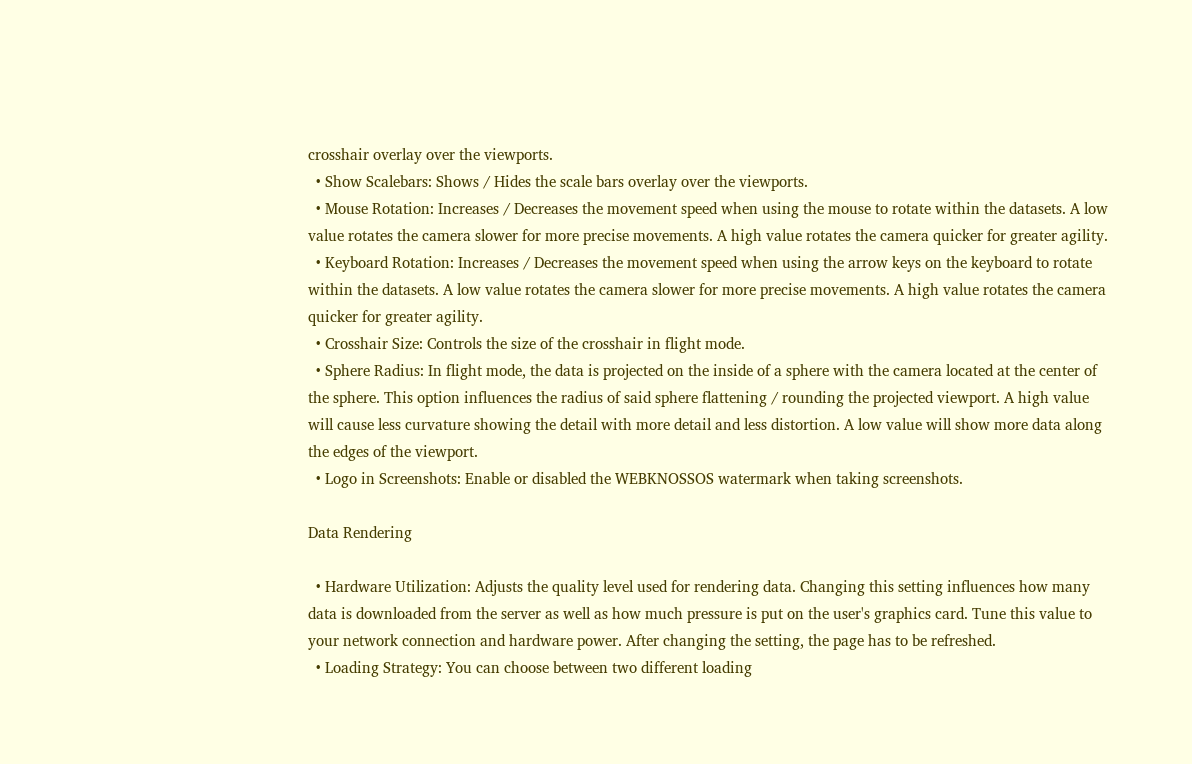crosshair overlay over the viewports.
  • Show Scalebars: Shows / Hides the scale bars overlay over the viewports.
  • Mouse Rotation: Increases / Decreases the movement speed when using the mouse to rotate within the datasets. A low value rotates the camera slower for more precise movements. A high value rotates the camera quicker for greater agility.
  • Keyboard Rotation: Increases / Decreases the movement speed when using the arrow keys on the keyboard to rotate within the datasets. A low value rotates the camera slower for more precise movements. A high value rotates the camera quicker for greater agility.
  • Crosshair Size: Controls the size of the crosshair in flight mode.
  • Sphere Radius: In flight mode, the data is projected on the inside of a sphere with the camera located at the center of the sphere. This option influences the radius of said sphere flattening / rounding the projected viewport. A high value will cause less curvature showing the detail with more detail and less distortion. A low value will show more data along the edges of the viewport.
  • Logo in Screenshots: Enable or disabled the WEBKNOSSOS watermark when taking screenshots.

Data Rendering

  • Hardware Utilization: Adjusts the quality level used for rendering data. Changing this setting influences how many data is downloaded from the server as well as how much pressure is put on the user's graphics card. Tune this value to your network connection and hardware power. After changing the setting, the page has to be refreshed.
  • Loading Strategy: You can choose between two different loading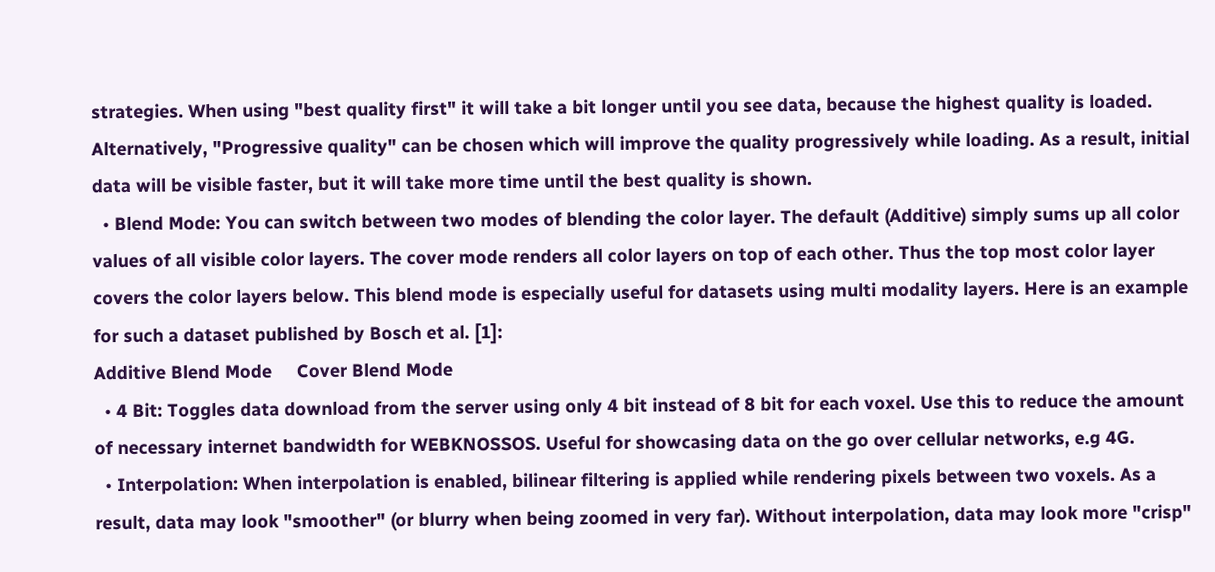strategies. When using "best quality first" it will take a bit longer until you see data, because the highest quality is loaded. Alternatively, "Progressive quality" can be chosen which will improve the quality progressively while loading. As a result, initial data will be visible faster, but it will take more time until the best quality is shown.
  • Blend Mode: You can switch between two modes of blending the color layer. The default (Additive) simply sums up all color values of all visible color layers. The cover mode renders all color layers on top of each other. Thus the top most color layer covers the color layers below. This blend mode is especially useful for datasets using multi modality layers. Here is an example for such a dataset published by Bosch et al. [1]:
Additive Blend Mode     Cover Blend Mode
  • 4 Bit: Toggles data download from the server using only 4 bit instead of 8 bit for each voxel. Use this to reduce the amount of necessary internet bandwidth for WEBKNOSSOS. Useful for showcasing data on the go over cellular networks, e.g 4G.
  • Interpolation: When interpolation is enabled, bilinear filtering is applied while rendering pixels between two voxels. As a result, data may look "smoother" (or blurry when being zoomed in very far). Without interpolation, data may look more "crisp"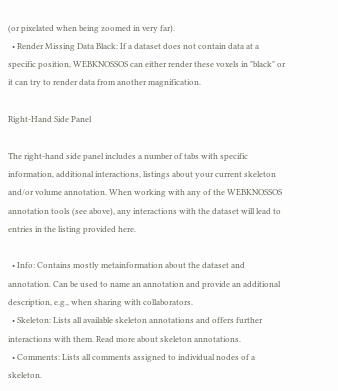(or pixelated when being zoomed in very far).
  • Render Missing Data Black: If a dataset does not contain data at a specific position, WEBKNOSSOS can either render these voxels in "black" or it can try to render data from another magnification.

Right-Hand Side Panel

The right-hand side panel includes a number of tabs with specific information, additional interactions, listings about your current skeleton and/or volume annotation. When working with any of the WEBKNOSSOS annotation tools (see above), any interactions with the dataset will lead to entries in the listing provided here.

  • Info: Contains mostly metainformation about the dataset and annotation. Can be used to name an annotation and provide an additional description, e.g., when sharing with collaborators.
  • Skeleton: Lists all available skeleton annotations and offers further interactions with them. Read more about skeleton annotations.
  • Comments: Lists all comments assigned to individual nodes of a skeleton.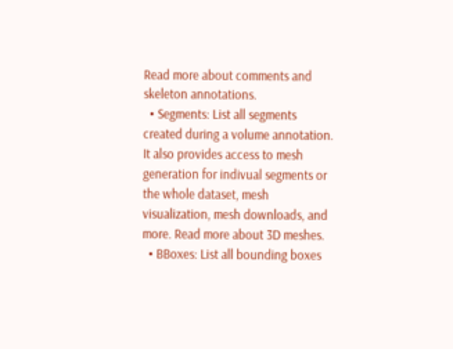Read more about comments and skeleton annotations.
  • Segments: List all segments created during a volume annotation. It also provides access to mesh generation for indivual segments or the whole dataset, mesh visualization, mesh downloads, and more. Read more about 3D meshes.
  • BBoxes: List all bounding boxes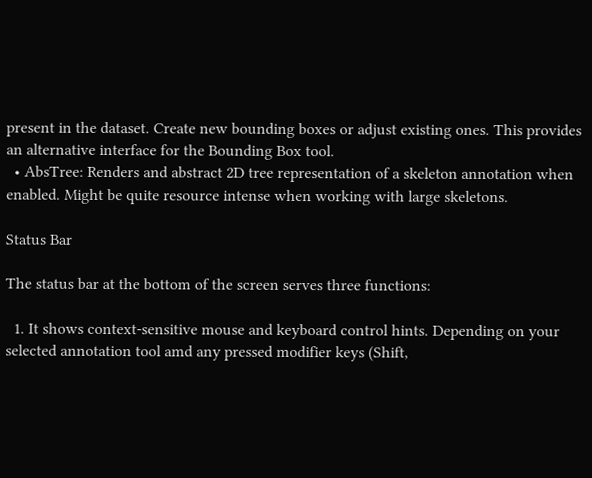present in the dataset. Create new bounding boxes or adjust existing ones. This provides an alternative interface for the Bounding Box tool.
  • AbsTree: Renders and abstract 2D tree representation of a skeleton annotation when enabled. Might be quite resource intense when working with large skeletons.

Status Bar

The status bar at the bottom of the screen serves three functions:

  1. It shows context-sensitive mouse and keyboard control hints. Depending on your selected annotation tool amd any pressed modifier keys (Shift,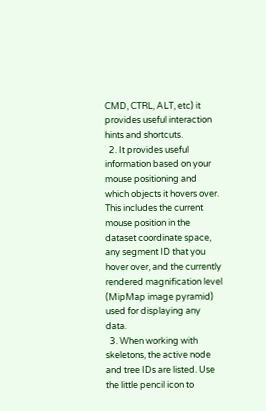CMD, CTRL, ALT, etc) it provides useful interaction hints and shortcuts.
  2. It provides useful information based on your mouse positioning and which objects it hovers over. This includes the current mouse position in the dataset coordinate space, any segment ID that you hover over, and the currently rendered magnification level (MipMap image pyramid) used for displaying any data.
  3. When working with skeletons, the active node and tree IDs are listed. Use the little pencil icon to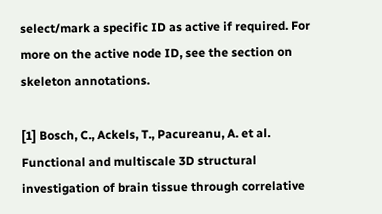select/mark a specific ID as active if required. For more on the active node ID, see the section on skeleton annotations.

[1] Bosch, C., Ackels, T., Pacureanu, A. et al. Functional and multiscale 3D structural investigation of brain tissue through correlative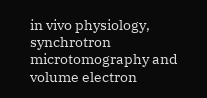in vivo physiology, synchrotron microtomography and volume electron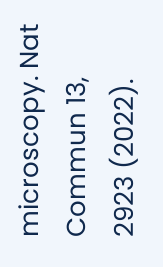microscopy. Nat Commun 13, 2923 (2022).